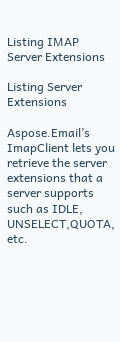Listing IMAP Server Extensions

Listing Server Extensions

Aspose.Email’s ImapClient lets you retrieve the server extensions that a server supports such as IDLE, UNSELECT,QUOTA, etc.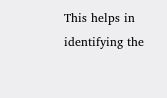This helps in identifying the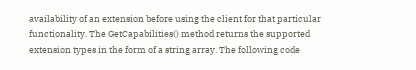availability of an extension before using the client for that particular functionality. The GetCapabilities() method returns the supported extension types in the form of a string array. The following code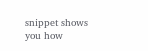snippet shows you how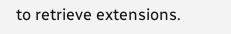to retrieve extensions.